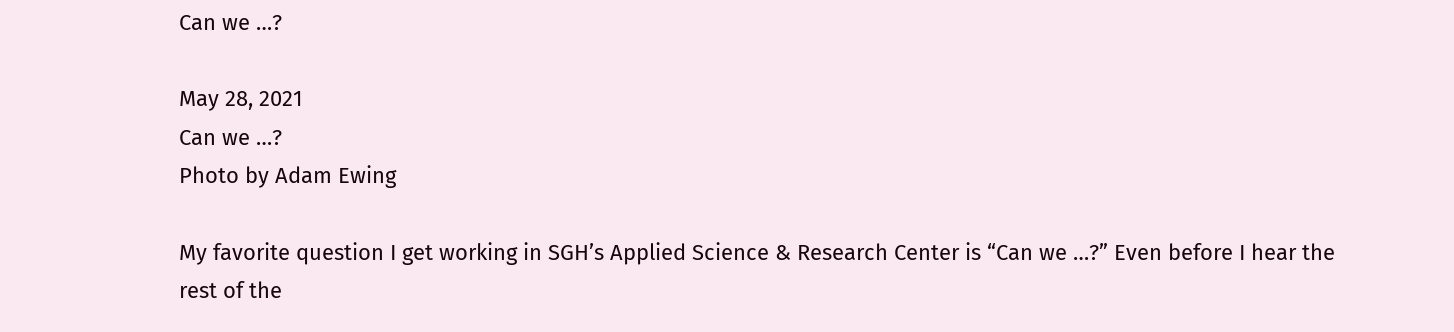Can we …?

May 28, 2021
Can we …?
Photo by Adam Ewing

My favorite question I get working in SGH’s Applied Science & Research Center is “Can we …?” Even before I hear the rest of the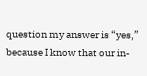question my answer is “yes,” because I know that our in-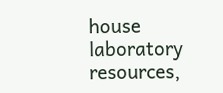house laboratory resources,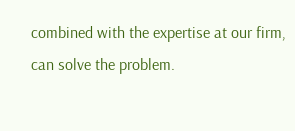combined with the expertise at our firm, can solve the problem.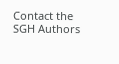Contact the SGH Authors